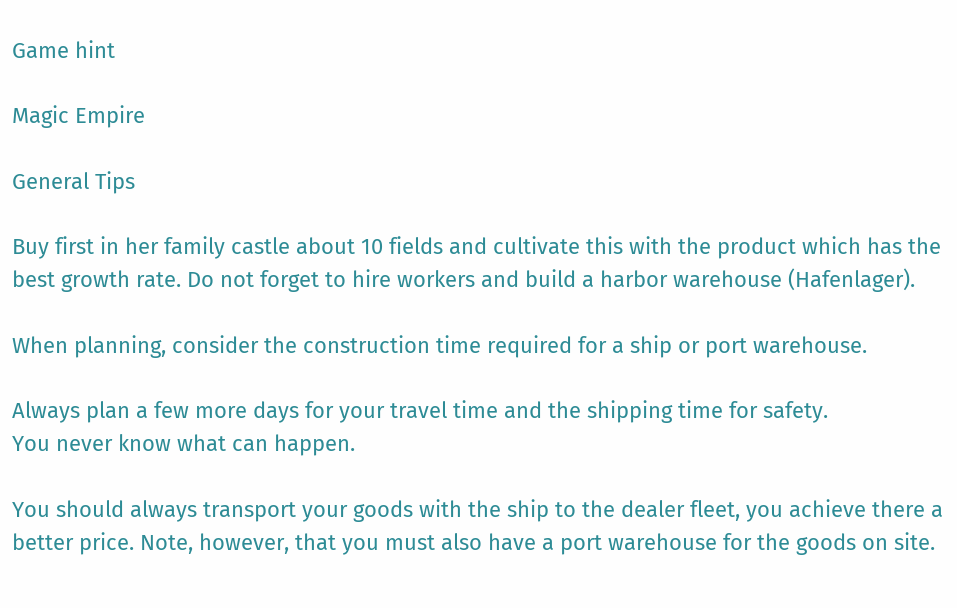Game hint

Magic Empire

General Tips

Buy first in her family castle about 10 fields and cultivate this with the product which has the best growth rate. Do not forget to hire workers and build a harbor warehouse (Hafenlager).

When planning, consider the construction time required for a ship or port warehouse.

Always plan a few more days for your travel time and the shipping time for safety.
You never know what can happen.

You should always transport your goods with the ship to the dealer fleet, you achieve there a better price. Note, however, that you must also have a port warehouse for the goods on site.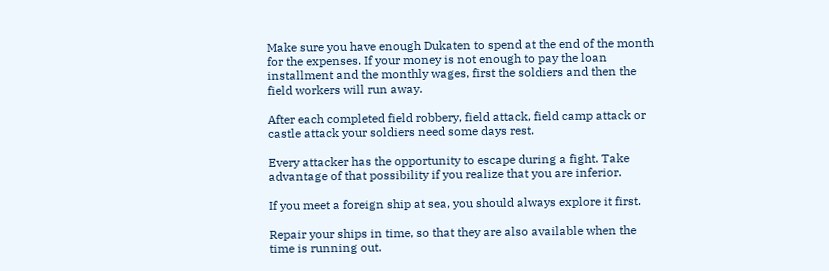Make sure you have enough Dukaten to spend at the end of the month for the expenses. If your money is not enough to pay the loan installment and the monthly wages, first the soldiers and then the field workers will run away.

After each completed field robbery, field attack, field camp attack or castle attack your soldiers need some days rest.

Every attacker has the opportunity to escape during a fight. Take advantage of that possibility if you realize that you are inferior.

If you meet a foreign ship at sea, you should always explore it first.

Repair your ships in time, so that they are also available when the time is running out.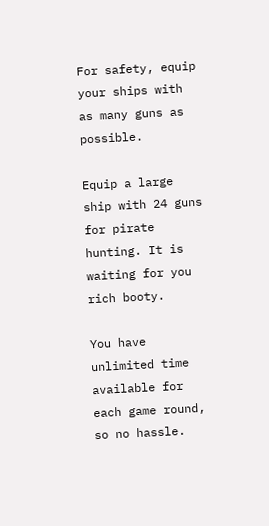For safety, equip your ships with as many guns as possible.

Equip a large ship with 24 guns for pirate hunting. It is waiting for you rich booty.

You have unlimited time available for each game round, so no hassle.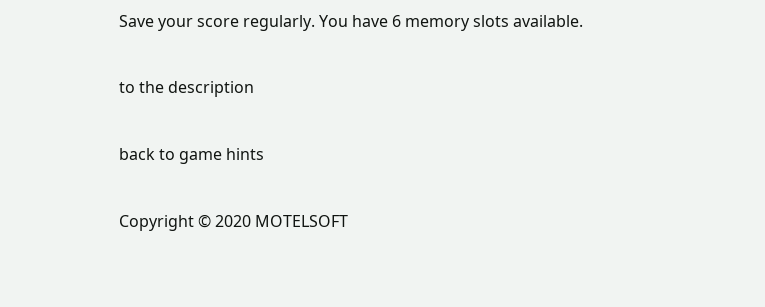Save your score regularly. You have 6 memory slots available.

to the description

back to game hints

Copyright © 2020 MOTELSOFT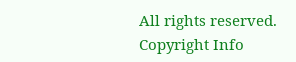All rights reserved.       Copyright Info